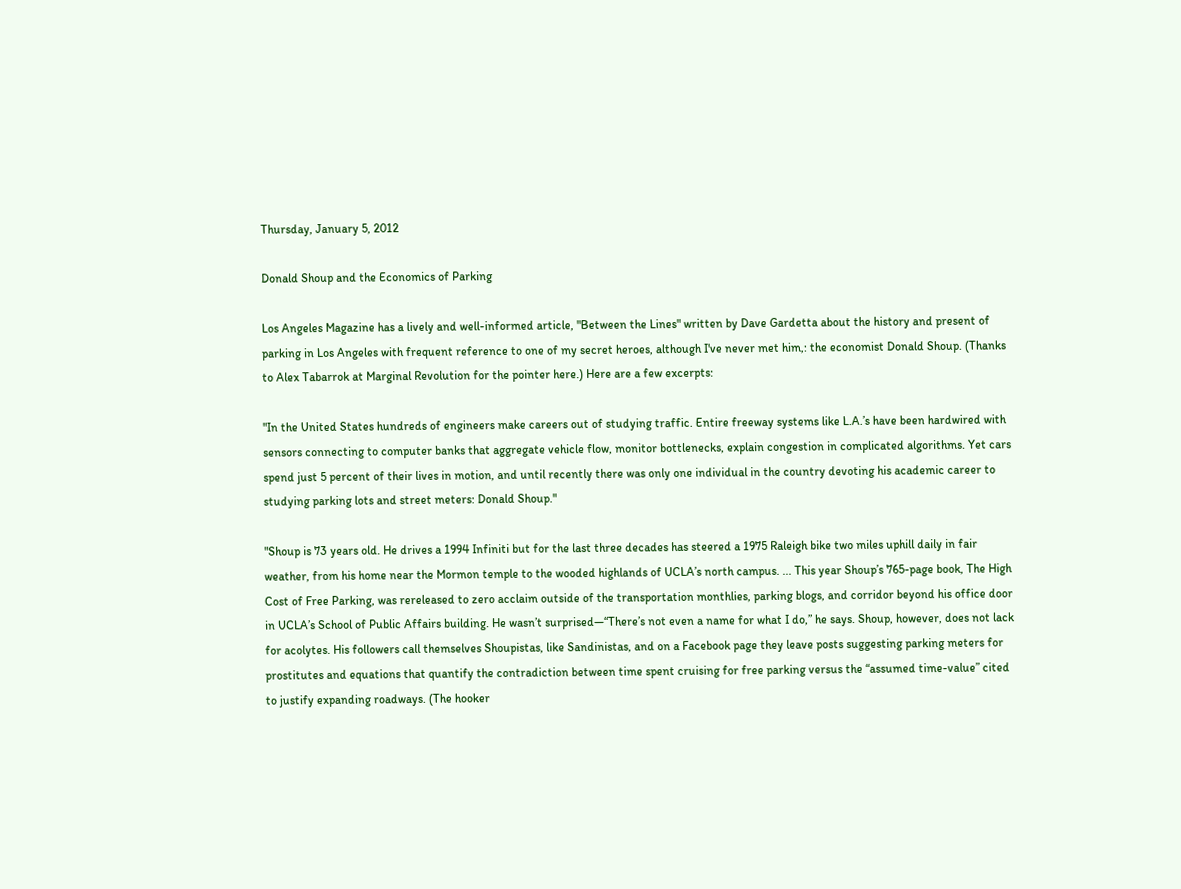Thursday, January 5, 2012

Donald Shoup and the Economics of Parking

Los Angeles Magazine has a lively and well-informed article, "Between the Lines" written by Dave Gardetta about the history and present of parking in Los Angeles with frequent reference to one of my secret heroes, although I've never met him,: the economist Donald Shoup. (Thanks to Alex Tabarrok at Marginal Revolution for the pointer here.) Here are a few excerpts:

"In the United States hundreds of engineers make careers out of studying traffic. Entire freeway systems like L.A.’s have been hardwired with sensors connecting to computer banks that aggregate vehicle flow, monitor bottlenecks, explain congestion in complicated algorithms. Yet cars spend just 5 percent of their lives in motion, and until recently there was only one individual in the country devoting his academic career to studying parking lots and street meters: Donald Shoup."

"Shoup is 73 years old. He drives a 1994 Infiniti but for the last three decades has steered a 1975 Raleigh bike two miles uphill daily in fair weather, from his home near the Mormon temple to the wooded highlands of UCLA’s north campus. ... This year Shoup’s 765-page book, The High Cost of Free Parking, was rereleased to zero acclaim outside of the transportation monthlies, parking blogs, and corridor beyond his office door in UCLA’s School of Public Affairs building. He wasn’t surprised—“There’s not even a name for what I do,” he says. Shoup, however, does not lack for acolytes. His followers call themselves Shoupistas, like Sandinistas, and on a Facebook page they leave posts suggesting parking meters for prostitutes and equations that quantify the contradiction between time spent cruising for free parking versus the “assumed time-value” cited to justify expanding roadways. (The hooker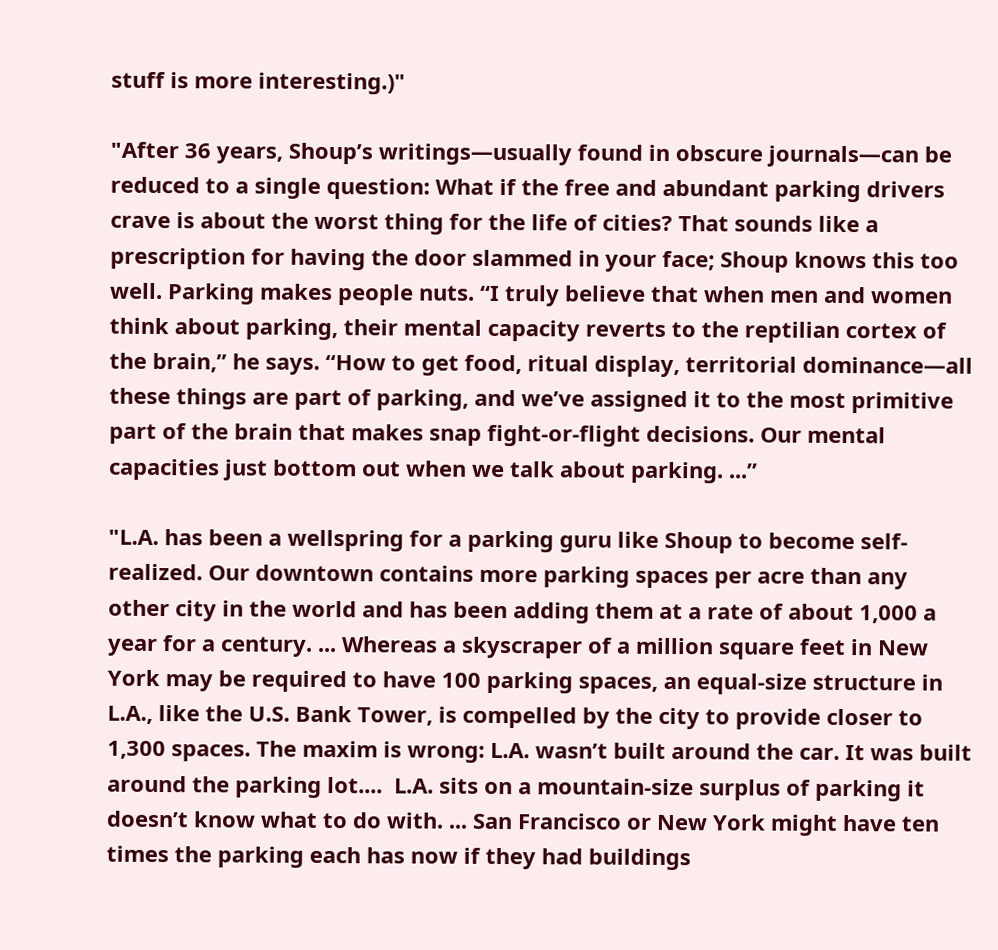stuff is more interesting.)"

"After 36 years, Shoup’s writings—usually found in obscure journals—can be reduced to a single question: What if the free and abundant parking drivers crave is about the worst thing for the life of cities? That sounds like a prescription for having the door slammed in your face; Shoup knows this too well. Parking makes people nuts. “I truly believe that when men and women think about parking, their mental capacity reverts to the reptilian cortex of the brain,” he says. “How to get food, ritual display, territorial dominance—all these things are part of parking, and we’ve assigned it to the most primitive part of the brain that makes snap fight-or-flight decisions. Our mental capacities just bottom out when we talk about parking. ...”

"L.A. has been a wellspring for a parking guru like Shoup to become self-realized. Our downtown contains more parking spaces per acre than any other city in the world and has been adding them at a rate of about 1,000 a year for a century. ... Whereas a skyscraper of a million square feet in New York may be required to have 100 parking spaces, an equal-size structure in L.A., like the U.S. Bank Tower, is compelled by the city to provide closer to 1,300 spaces. The maxim is wrong: L.A. wasn’t built around the car. It was built around the parking lot....  L.A. sits on a mountain-size surplus of parking it doesn’t know what to do with. ... San Francisco or New York might have ten times the parking each has now if they had buildings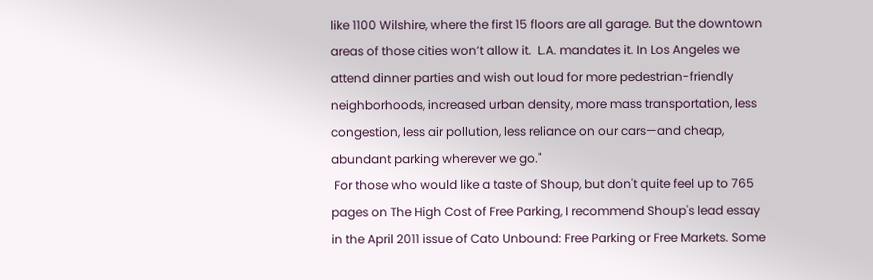like 1100 Wilshire, where the first 15 floors are all garage. But the downtown areas of those cities won’t allow it.  L.A. mandates it. In Los Angeles we attend dinner parties and wish out loud for more pedestrian-friendly neighborhoods, increased urban density, more mass transportation, less congestion, less air pollution, less reliance on our cars—and cheap, abundant parking wherever we go."
 For those who would like a taste of Shoup, but don't quite feel up to 765 pages on The High Cost of Free Parking, I recommend Shoup's lead essay in the April 2011 issue of Cato Unbound: Free Parking or Free Markets. Some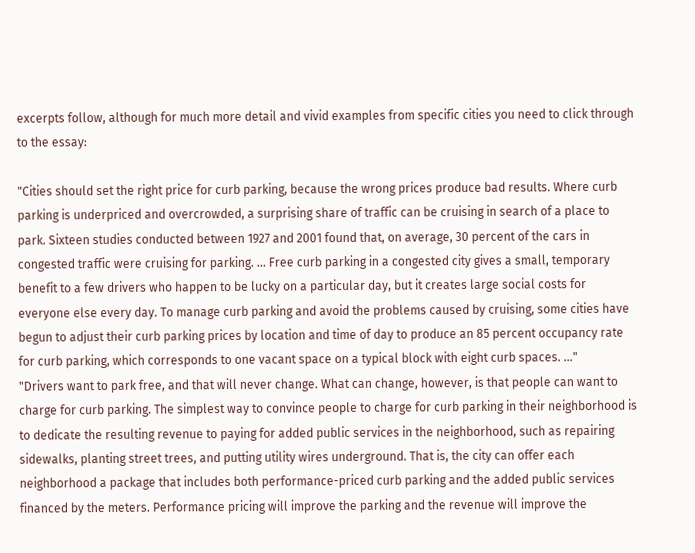excerpts follow, although for much more detail and vivid examples from specific cities you need to click through to the essay:

"Cities should set the right price for curb parking, because the wrong prices produce bad results. Where curb parking is underpriced and overcrowded, a surprising share of traffic can be cruising in search of a place to park. Sixteen studies conducted between 1927 and 2001 found that, on average, 30 percent of the cars in congested traffic were cruising for parking. ... Free curb parking in a congested city gives a small, temporary benefit to a few drivers who happen to be lucky on a particular day, but it creates large social costs for everyone else every day. To manage curb parking and avoid the problems caused by cruising, some cities have begun to adjust their curb parking prices by location and time of day to produce an 85 percent occupancy rate for curb parking, which corresponds to one vacant space on a typical block with eight curb spaces. ..."
"Drivers want to park free, and that will never change. What can change, however, is that people can want to charge for curb parking. The simplest way to convince people to charge for curb parking in their neighborhood is to dedicate the resulting revenue to paying for added public services in the neighborhood, such as repairing sidewalks, planting street trees, and putting utility wires underground. That is, the city can offer each neighborhood a package that includes both performance-priced curb parking and the added public services financed by the meters. Performance pricing will improve the parking and the revenue will improve the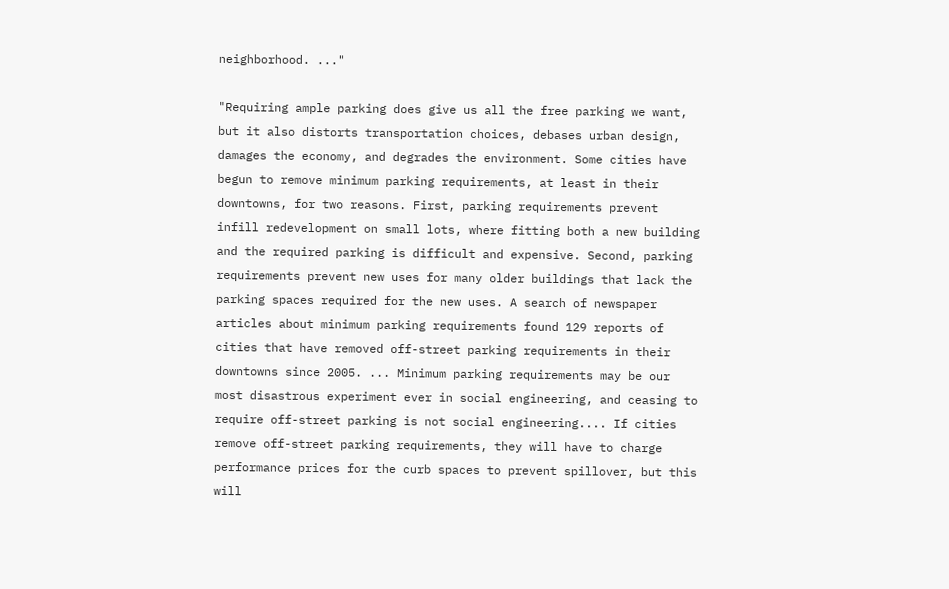neighborhood. ..."

"Requiring ample parking does give us all the free parking we want, but it also distorts transportation choices, debases urban design, damages the economy, and degrades the environment. Some cities have begun to remove minimum parking requirements, at least in their downtowns, for two reasons. First, parking requirements prevent infill redevelopment on small lots, where fitting both a new building and the required parking is difficult and expensive. Second, parking requirements prevent new uses for many older buildings that lack the parking spaces required for the new uses. A search of newspaper articles about minimum parking requirements found 129 reports of cities that have removed off-street parking requirements in their downtowns since 2005. ... Minimum parking requirements may be our most disastrous experiment ever in social engineering, and ceasing to require off-street parking is not social engineering.... If cities remove off-street parking requirements, they will have to charge performance prices for the curb spaces to prevent spillover, but this will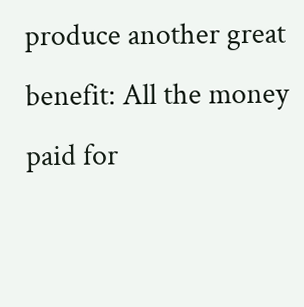produce another great benefit: All the money paid for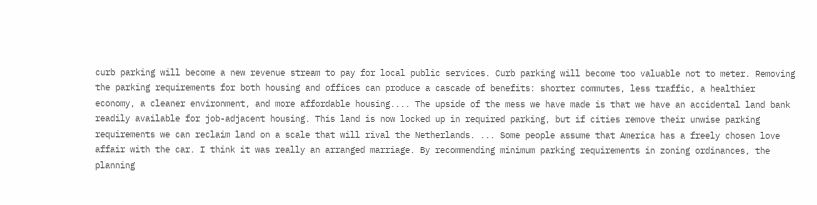curb parking will become a new revenue stream to pay for local public services. Curb parking will become too valuable not to meter. Removing the parking requirements for both housing and offices can produce a cascade of benefits: shorter commutes, less traffic, a healthier economy, a cleaner environment, and more affordable housing.... The upside of the mess we have made is that we have an accidental land bank readily available for job-adjacent housing. This land is now locked up in required parking, but if cities remove their unwise parking requirements we can reclaim land on a scale that will rival the Netherlands. ... Some people assume that America has a freely chosen love affair with the car. I think it was really an arranged marriage. By recommending minimum parking requirements in zoning ordinances, the planning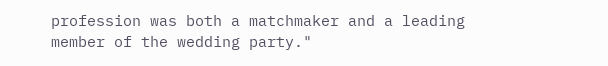profession was both a matchmaker and a leading member of the wedding party."